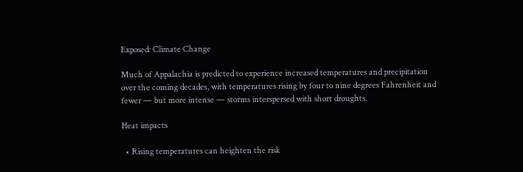Exposed: Climate Change

Much of Appalachia is predicted to experience increased temperatures and precipitation over the coming decades, with temperatures rising by four to nine degrees Fahrenheit and fewer — but more intense — storms interspersed with short droughts.

Heat impacts

  • Rising temperatures can heighten the risk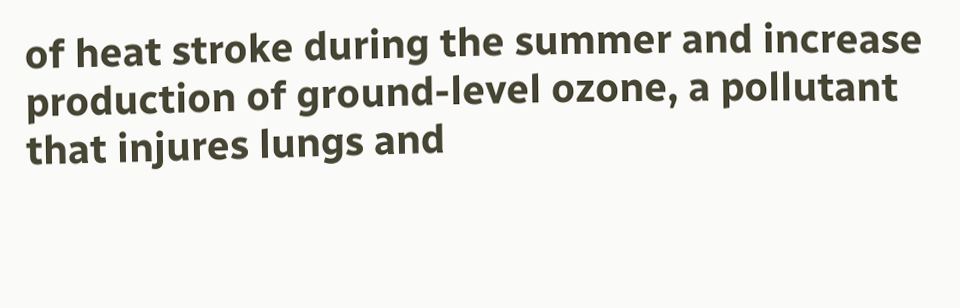of heat stroke during the summer and increase production of ground-level ozone, a pollutant that injures lungs and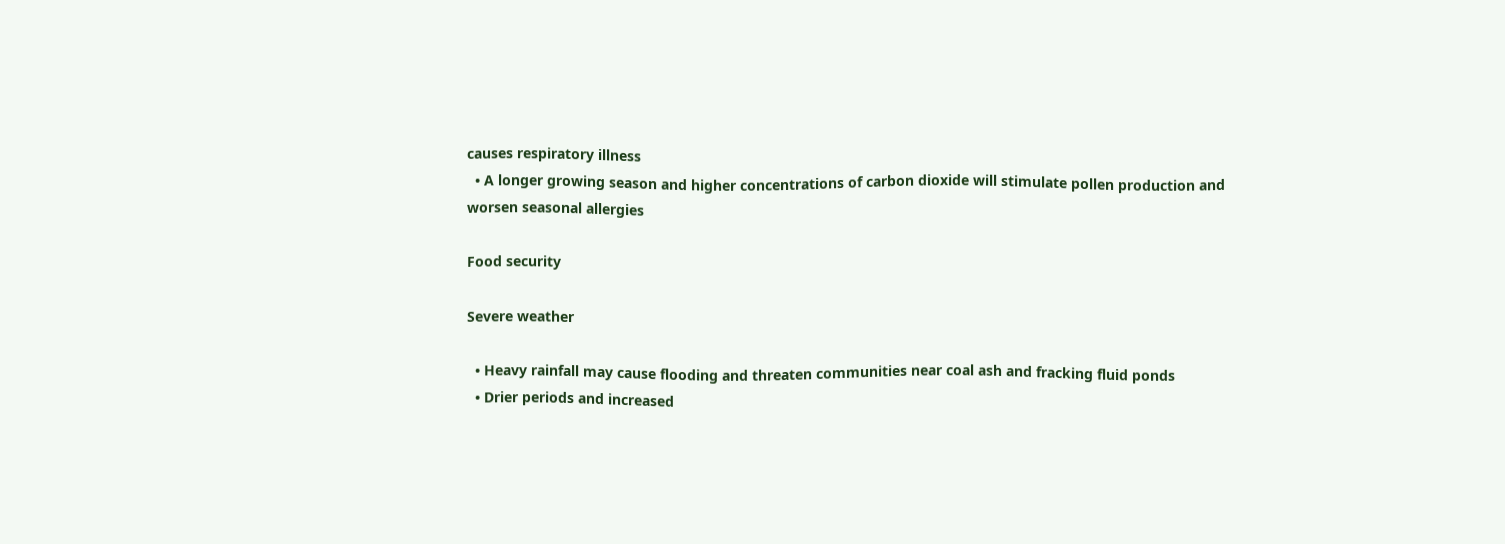causes respiratory illness
  • A longer growing season and higher concentrations of carbon dioxide will stimulate pollen production and worsen seasonal allergies

Food security

Severe weather

  • Heavy rainfall may cause flooding and threaten communities near coal ash and fracking fluid ponds
  • Drier periods and increased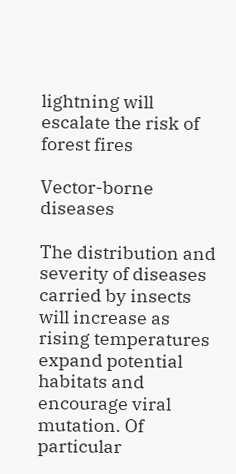lightning will escalate the risk of forest fires

Vector-borne diseases

The distribution and severity of diseases carried by insects will increase as rising temperatures expand potential habitats and encourage viral mutation. Of particular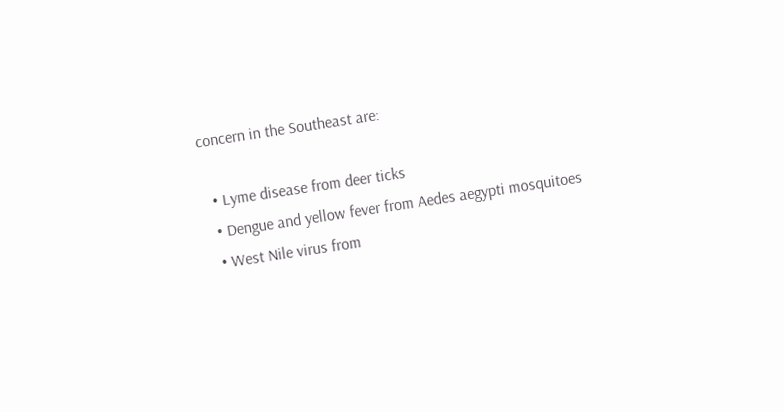concern in the Southeast are:

  • Lyme disease from deer ticks
  • Dengue and yellow fever from Aedes aegypti mosquitoes
  • West Nile virus from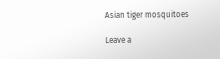Asian tiger mosquitoes

Leave a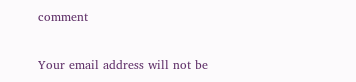comment

Your email address will not be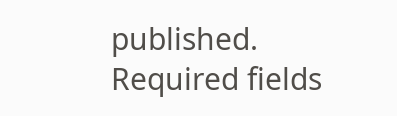published. Required fields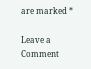are marked *

Leave a Comment